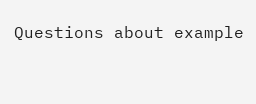Questions about example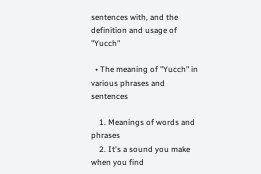sentences with, and the definition and usage of "Yucch"

  • The meaning of "Yucch" in various phrases and sentences

    1. Meanings of words and phrases
    2. It's a sound you make when you find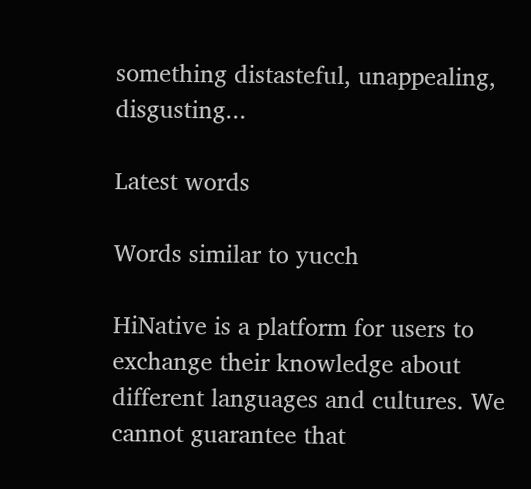something distasteful, unappealing, disgusting...

Latest words

Words similar to yucch

HiNative is a platform for users to exchange their knowledge about different languages and cultures. We cannot guarantee that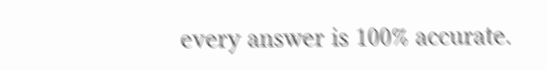every answer is 100% accurate.